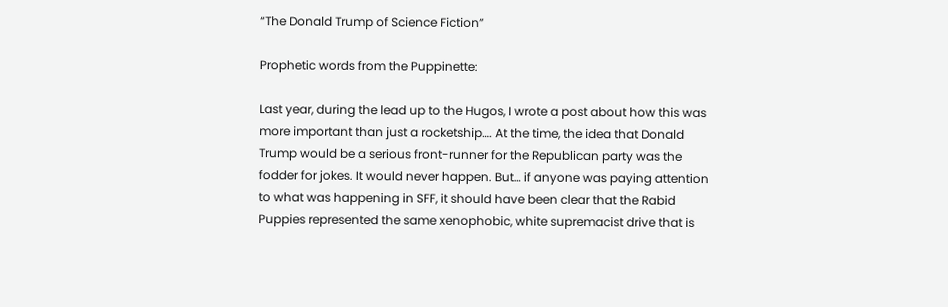“The Donald Trump of Science Fiction”

Prophetic words from the Puppinette:

Last year, during the lead up to the Hugos, I wrote a post about how this was more important than just a rocketship…. At the time, the idea that Donald Trump would be a serious front-runner for the Republican party was the fodder for jokes. It would never happen. But… if anyone was paying attention to what was happening in SFF, it should have been clear that the Rabid Puppies represented the same xenophobic, white supremacist drive that is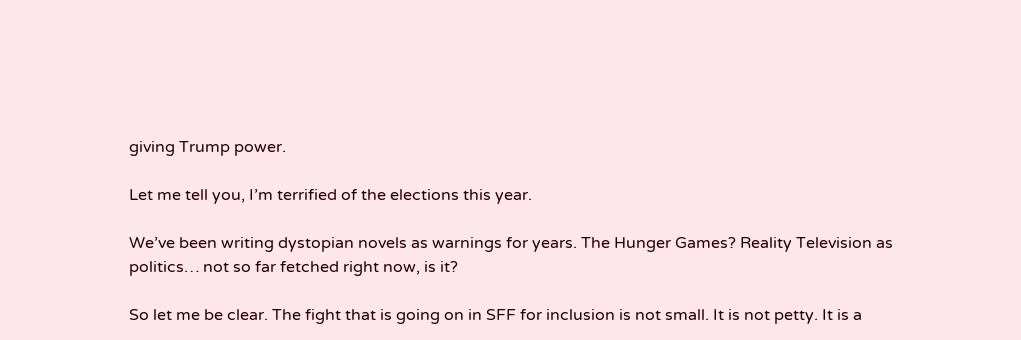giving Trump power.

Let me tell you, I’m terrified of the elections this year.

We’ve been writing dystopian novels as warnings for years. The Hunger Games? Reality Television as politics… not so far fetched right now, is it?

So let me be clear. The fight that is going on in SFF for inclusion is not small. It is not petty. It is a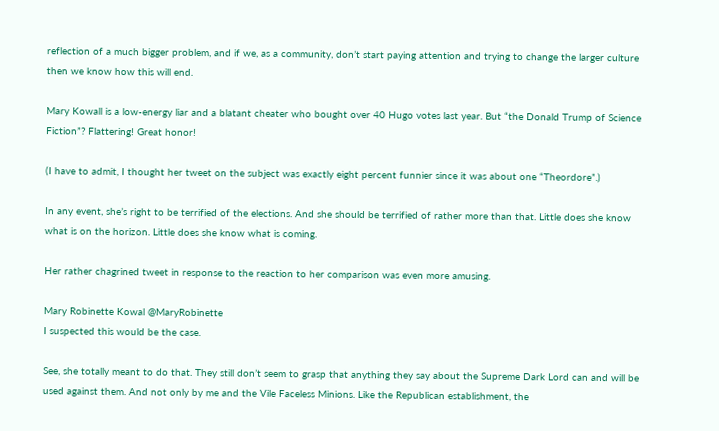reflection of a much bigger problem, and if we, as a community, don’t start paying attention and trying to change the larger culture then we know how this will end.

Mary Kowall is a low-energy liar and a blatant cheater who bought over 40 Hugo votes last year. But “the Donald Trump of Science Fiction”? Flattering! Great honor!

(I have to admit, I thought her tweet on the subject was exactly eight percent funnier since it was about one “Theordore”.)

In any event, she’s right to be terrified of the elections. And she should be terrified of rather more than that. Little does she know what is on the horizon. Little does she know what is coming.

Her rather chagrined tweet in response to the reaction to her comparison was even more amusing.

Mary Robinette Kowal @MaryRobinette
I suspected this would be the case.

See, she totally meant to do that. They still don’t seem to grasp that anything they say about the Supreme Dark Lord can and will be used against them. And not only by me and the Vile Faceless Minions. Like the Republican establishment, the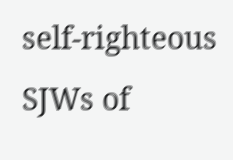self-righteous SJWs of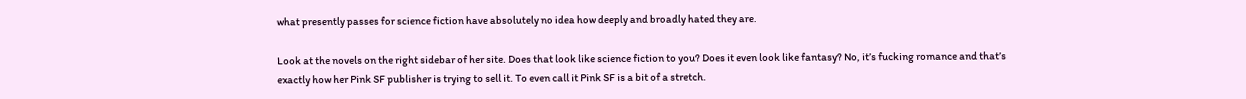what presently passes for science fiction have absolutely no idea how deeply and broadly hated they are.

Look at the novels on the right sidebar of her site. Does that look like science fiction to you? Does it even look like fantasy? No, it’s fucking romance and that’s exactly how her Pink SF publisher is trying to sell it. To even call it Pink SF is a bit of a stretch.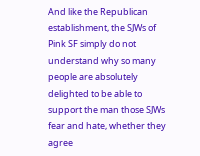And like the Republican establishment, the SJWs of Pink SF simply do not understand why so many people are absolutely delighted to be able to support the man those SJWs fear and hate, whether they agree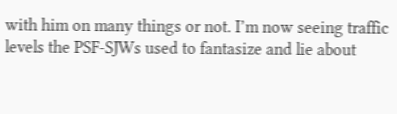with him on many things or not. I’m now seeing traffic levels the PSF-SJWs used to fantasize and lie about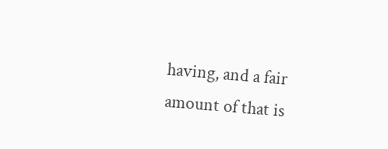having, and a fair amount of that is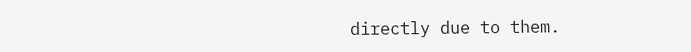directly due to them.